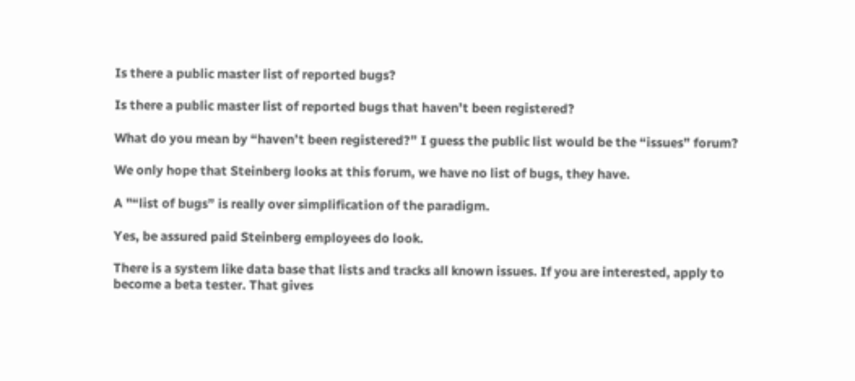Is there a public master list of reported bugs?

Is there a public master list of reported bugs that haven’t been registered?

What do you mean by “haven’t been registered?” I guess the public list would be the “issues” forum?

We only hope that Steinberg looks at this forum, we have no list of bugs, they have.

A "“list of bugs” is really over simplification of the paradigm.

Yes, be assured paid Steinberg employees do look.

There is a system like data base that lists and tracks all known issues. If you are interested, apply to become a beta tester. That gives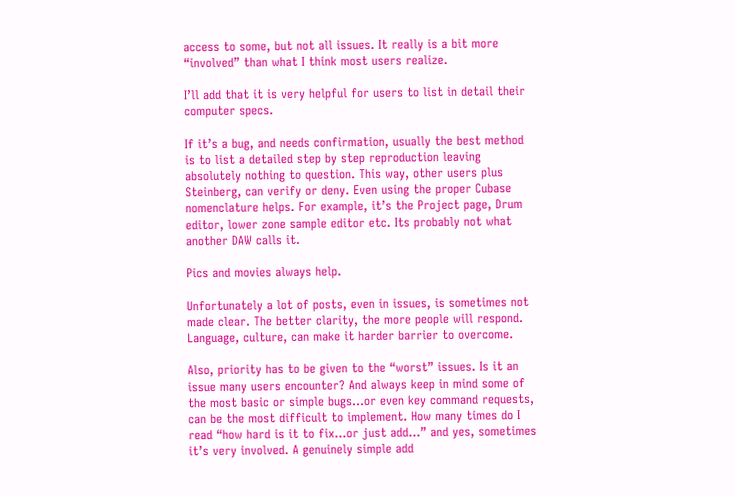access to some, but not all issues. It really is a bit more “involved” than what I think most users realize.

I’ll add that it is very helpful for users to list in detail their computer specs.

If it’s a bug, and needs confirmation, usually the best method is to list a detailed step by step reproduction leaving absolutely nothing to question. This way, other users plus Steinberg, can verify or deny. Even using the proper Cubase nomenclature helps. For example, it’s the Project page, Drum editor, lower zone sample editor etc. Its probably not what another DAW calls it.

Pics and movies always help.

Unfortunately a lot of posts, even in issues, is sometimes not made clear. The better clarity, the more people will respond. Language, culture, can make it harder barrier to overcome.

Also, priority has to be given to the “worst” issues. Is it an issue many users encounter? And always keep in mind some of the most basic or simple bugs…or even key command requests, can be the most difficult to implement. How many times do I read “how hard is it to fix…or just add…” and yes, sometimes it’s very involved. A genuinely simple add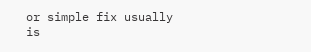or simple fix usually is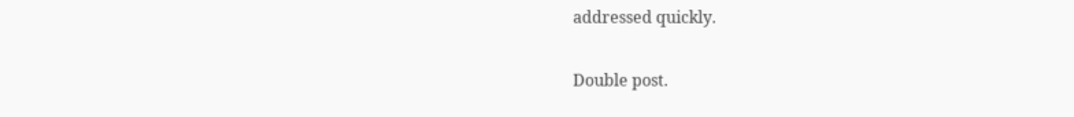addressed quickly.

Double post.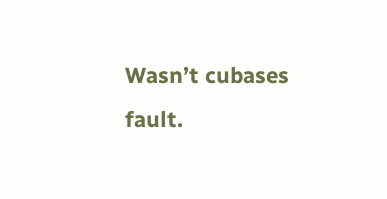Wasn’t cubases fault.